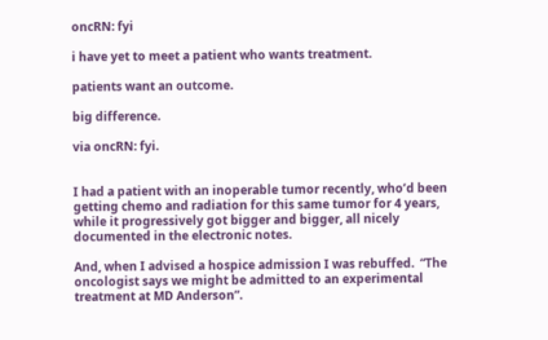oncRN: fyi

i have yet to meet a patient who wants treatment.

patients want an outcome.

big difference.

via oncRN: fyi.


I had a patient with an inoperable tumor recently, who’d been getting chemo and radiation for this same tumor for 4 years, while it progressively got bigger and bigger, all nicely documented in the electronic notes.

And, when I advised a hospice admission I was rebuffed.  “The oncologist says we might be admitted to an experimental treatment at MD Anderson”.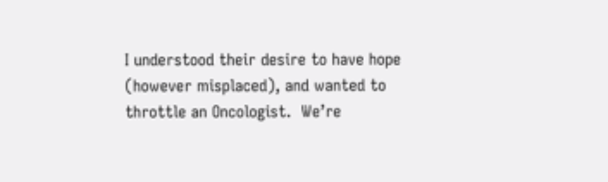I understood their desire to have hope (however misplaced), and wanted to throttle an Oncologist.  We’re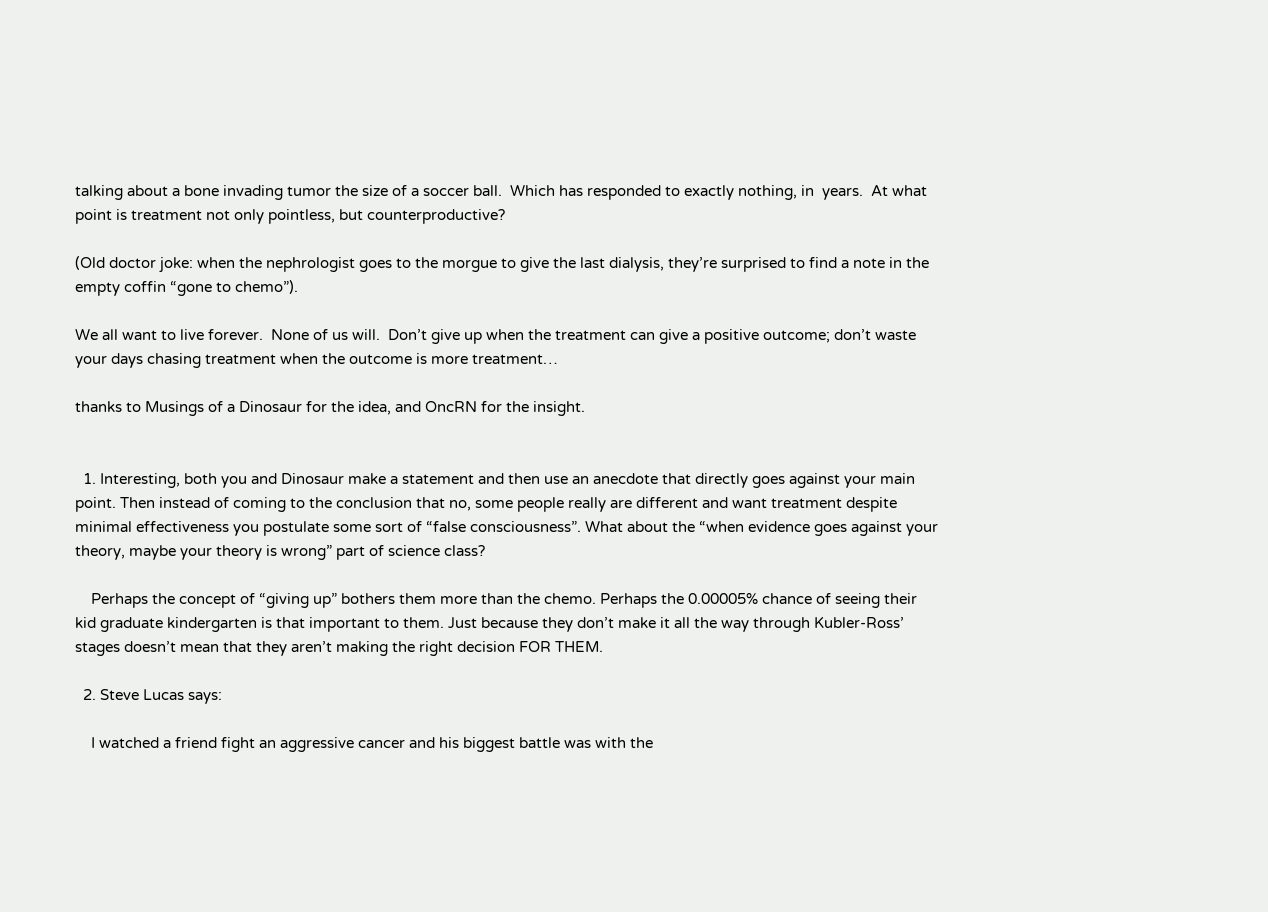talking about a bone invading tumor the size of a soccer ball.  Which has responded to exactly nothing, in  years.  At what point is treatment not only pointless, but counterproductive?

(Old doctor joke: when the nephrologist goes to the morgue to give the last dialysis, they’re surprised to find a note in the empty coffin “gone to chemo”).

We all want to live forever.  None of us will.  Don’t give up when the treatment can give a positive outcome; don’t waste your days chasing treatment when the outcome is more treatment…

thanks to Musings of a Dinosaur for the idea, and OncRN for the insight.


  1. Interesting, both you and Dinosaur make a statement and then use an anecdote that directly goes against your main point. Then instead of coming to the conclusion that no, some people really are different and want treatment despite minimal effectiveness you postulate some sort of “false consciousness”. What about the “when evidence goes against your theory, maybe your theory is wrong” part of science class?

    Perhaps the concept of “giving up” bothers them more than the chemo. Perhaps the 0.00005% chance of seeing their kid graduate kindergarten is that important to them. Just because they don’t make it all the way through Kubler-Ross’ stages doesn’t mean that they aren’t making the right decision FOR THEM.

  2. Steve Lucas says:

    I watched a friend fight an aggressive cancer and his biggest battle was with the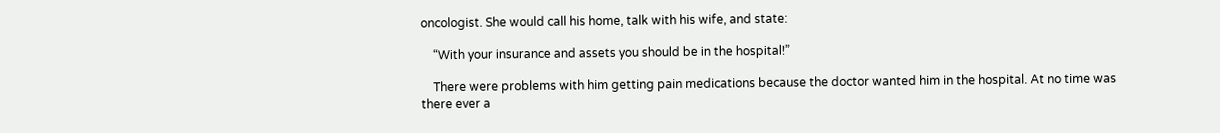oncologist. She would call his home, talk with his wife, and state:

    “With your insurance and assets you should be in the hospital!”

    There were problems with him getting pain medications because the doctor wanted him in the hospital. At no time was there ever a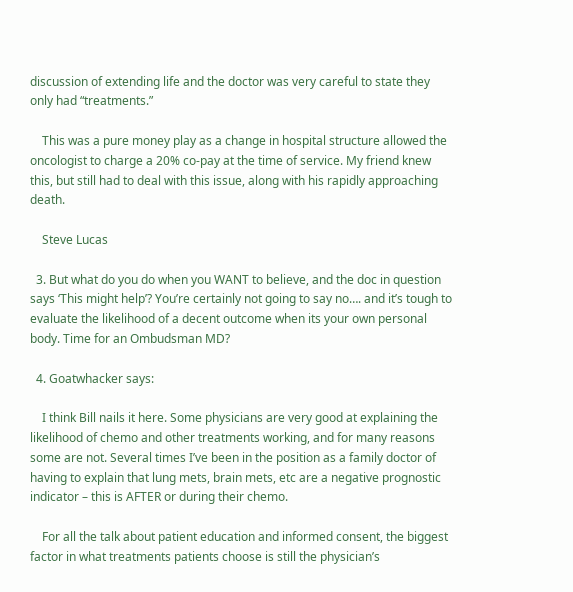discussion of extending life and the doctor was very careful to state they only had “treatments.”

    This was a pure money play as a change in hospital structure allowed the oncologist to charge a 20% co-pay at the time of service. My friend knew this, but still had to deal with this issue, along with his rapidly approaching death.

    Steve Lucas

  3. But what do you do when you WANT to believe, and the doc in question says ‘This might help’? You’re certainly not going to say no…. and it’s tough to evaluate the likelihood of a decent outcome when its your own personal body. Time for an Ombudsman MD?

  4. Goatwhacker says:

    I think Bill nails it here. Some physicians are very good at explaining the likelihood of chemo and other treatments working, and for many reasons some are not. Several times I’ve been in the position as a family doctor of having to explain that lung mets, brain mets, etc are a negative prognostic indicator – this is AFTER or during their chemo.

    For all the talk about patient education and informed consent, the biggest factor in what treatments patients choose is still the physician’s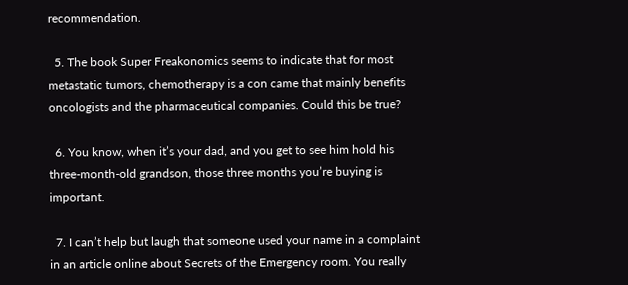recommendation.

  5. The book Super Freakonomics seems to indicate that for most metastatic tumors, chemotherapy is a con came that mainly benefits oncologists and the pharmaceutical companies. Could this be true?

  6. You know, when it’s your dad, and you get to see him hold his three-month-old grandson, those three months you’re buying is important.

  7. I can’t help but laugh that someone used your name in a complaint in an article online about Secrets of the Emergency room. You really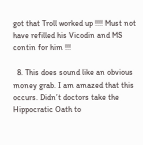got that Troll worked up !!!! Must not have refilled his Vicodin and MS contin for him !!!

  8. This does sound like an obvious money grab. I am amazed that this occurs. Didn’t doctors take the Hippocratic Oath to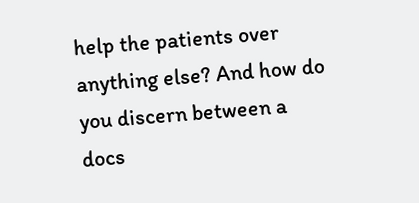help the patients over anything else? And how do you discern between a docs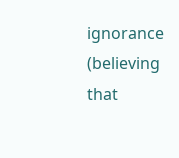ignorance (believing that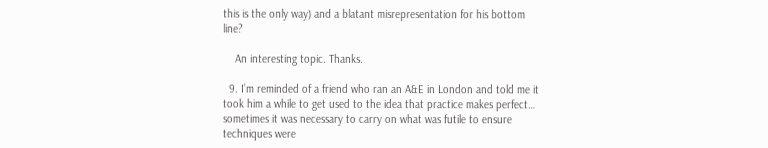this is the only way) and a blatant misrepresentation for his bottom line?

    An interesting topic. Thanks.

  9. I’m reminded of a friend who ran an A&E in London and told me it took him a while to get used to the idea that practice makes perfect… sometimes it was necessary to carry on what was futile to ensure techniques were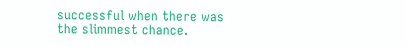successful when there was the slimmest chance.